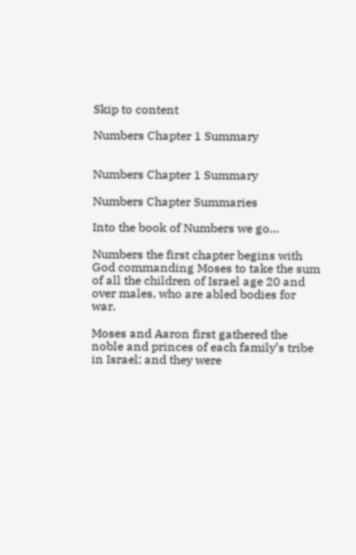Skip to content

Numbers Chapter 1 Summary


Numbers Chapter 1 Summary

Numbers Chapter Summaries

Into the book of Numbers we go…

Numbers the first chapter begins with God commanding Moses to take the sum of all the children of Israel age 20 and over males, who are abled bodies for war.

Moses and Aaron first gathered the noble and princes of each family’s tribe in Israel; and they were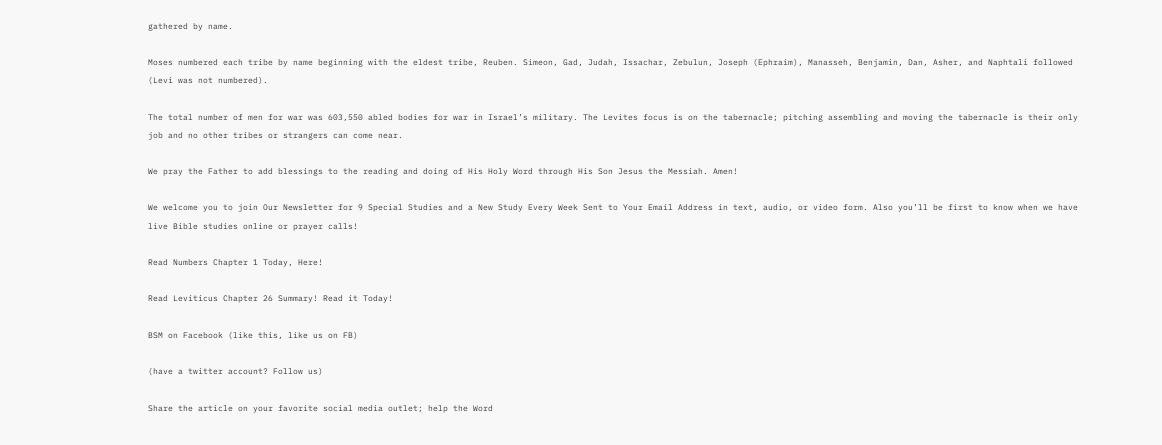gathered by name.

Moses numbered each tribe by name beginning with the eldest tribe, Reuben. Simeon, Gad, Judah, Issachar, Zebulun, Joseph (Ephraim), Manasseh, Benjamin, Dan, Asher, and Naphtali followed (Levi was not numbered).

The total number of men for war was 603,550 abled bodies for war in Israel’s military. The Levites focus is on the tabernacle; pitching assembling and moving the tabernacle is their only job and no other tribes or strangers can come near.

We pray the Father to add blessings to the reading and doing of His Holy Word through His Son Jesus the Messiah. Amen!

We welcome you to join Our Newsletter for 9 Special Studies and a New Study Every Week Sent to Your Email Address in text, audio, or video form. Also you’ll be first to know when we have live Bible studies online or prayer calls!

Read Numbers Chapter 1 Today, Here!

Read Leviticus Chapter 26 Summary! Read it Today!

BSM on Facebook (like this, like us on FB)

(have a twitter account? Follow us)

Share the article on your favorite social media outlet; help the Word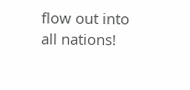flow out into all nations!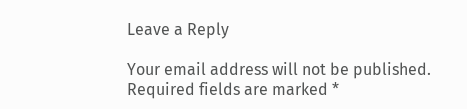Leave a Reply

Your email address will not be published. Required fields are marked *